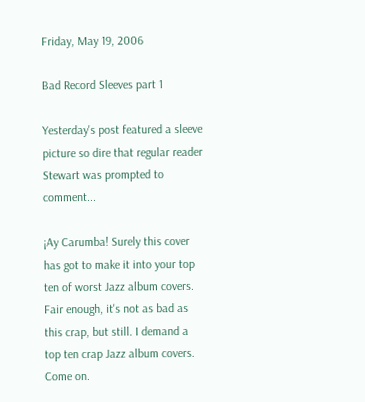Friday, May 19, 2006

Bad Record Sleeves part 1

Yesterday's post featured a sleeve picture so dire that regular reader Stewart was prompted to comment...

¡Ay Carumba! Surely this cover has got to make it into your top ten of worst Jazz album covers. Fair enough, it's not as bad as this crap, but still. I demand a top ten crap Jazz album covers. Come on.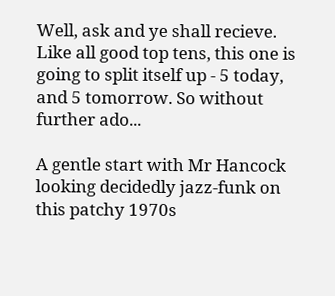Well, ask and ye shall recieve. Like all good top tens, this one is going to split itself up - 5 today, and 5 tomorrow. So without further ado...

A gentle start with Mr Hancock looking decidedly jazz-funk on this patchy 1970s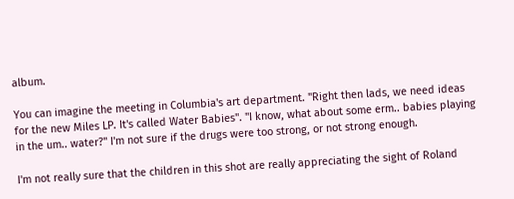album.

You can imagine the meeting in Columbia's art department. "Right then lads, we need ideas for the new Miles LP. It's called Water Babies". "I know, what about some erm.. babies playing in the um.. water?" I'm not sure if the drugs were too strong, or not strong enough.

I'm not really sure that the children in this shot are really appreciating the sight of Roland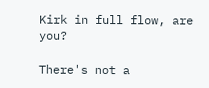Kirk in full flow, are you?

There's not a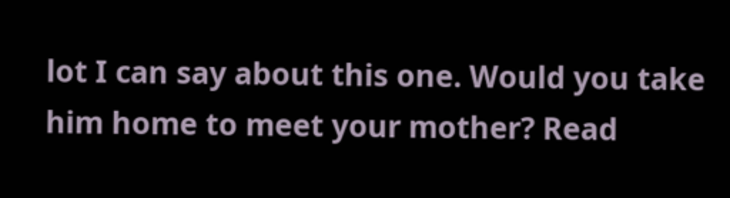lot I can say about this one. Would you take him home to meet your mother? Read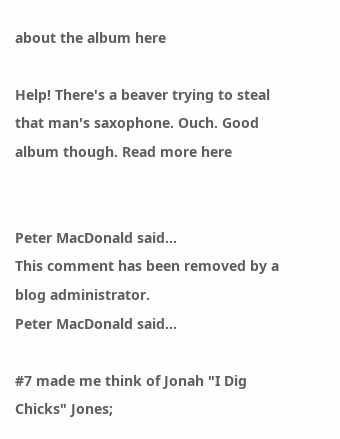about the album here

Help! There's a beaver trying to steal that man's saxophone. Ouch. Good album though. Read more here


Peter MacDonald said...
This comment has been removed by a blog administrator.
Peter MacDonald said...

#7 made me think of Jonah "I Dig Chicks" Jones;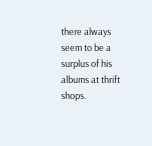there always seem to be a surplus of his albums at thrift shops.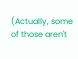(Actually, some of those aren't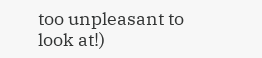too unpleasant to look at!)